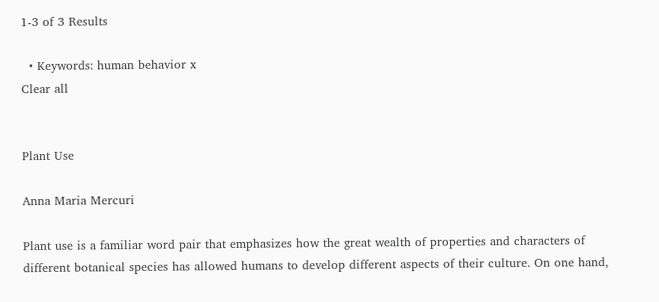1-3 of 3 Results

  • Keywords: human behavior x
Clear all


Plant Use

Anna Maria Mercuri

Plant use is a familiar word pair that emphasizes how the great wealth of properties and characters of different botanical species has allowed humans to develop different aspects of their culture. On one hand,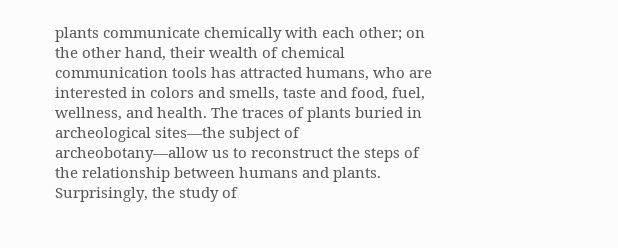plants communicate chemically with each other; on the other hand, their wealth of chemical communication tools has attracted humans, who are interested in colors and smells, taste and food, fuel, wellness, and health. The traces of plants buried in archeological sites—the subject of archeobotany—allow us to reconstruct the steps of the relationship between humans and plants. Surprisingly, the study of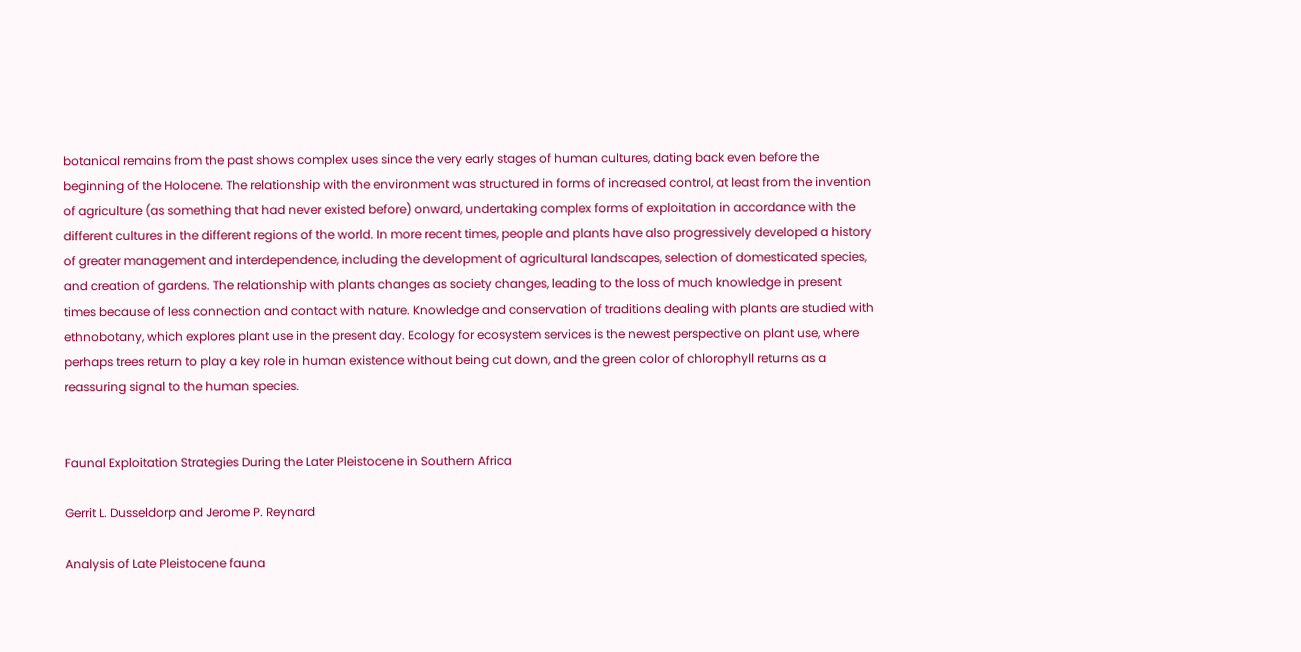botanical remains from the past shows complex uses since the very early stages of human cultures, dating back even before the beginning of the Holocene. The relationship with the environment was structured in forms of increased control, at least from the invention of agriculture (as something that had never existed before) onward, undertaking complex forms of exploitation in accordance with the different cultures in the different regions of the world. In more recent times, people and plants have also progressively developed a history of greater management and interdependence, including the development of agricultural landscapes, selection of domesticated species, and creation of gardens. The relationship with plants changes as society changes, leading to the loss of much knowledge in present times because of less connection and contact with nature. Knowledge and conservation of traditions dealing with plants are studied with ethnobotany, which explores plant use in the present day. Ecology for ecosystem services is the newest perspective on plant use, where perhaps trees return to play a key role in human existence without being cut down, and the green color of chlorophyll returns as a reassuring signal to the human species.


Faunal Exploitation Strategies During the Later Pleistocene in Southern Africa

Gerrit L. Dusseldorp and Jerome P. Reynard

Analysis of Late Pleistocene fauna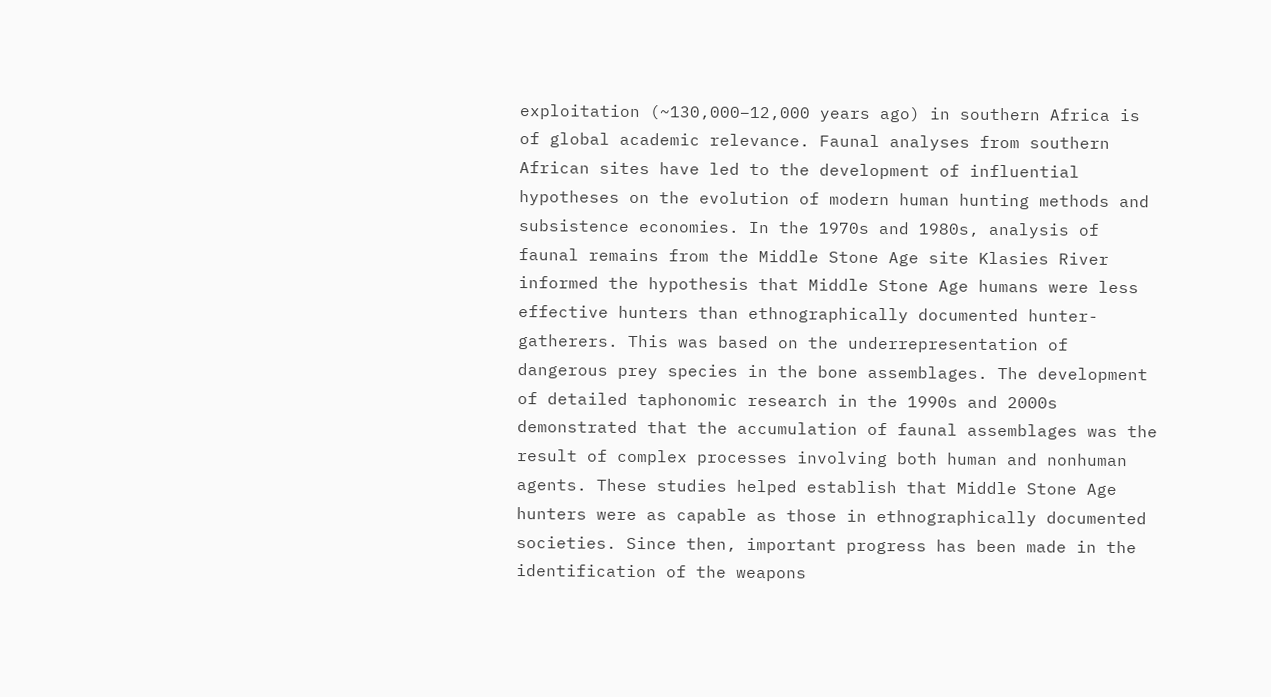exploitation (~130,000–12,000 years ago) in southern Africa is of global academic relevance. Faunal analyses from southern African sites have led to the development of influential hypotheses on the evolution of modern human hunting methods and subsistence economies. In the 1970s and 1980s, analysis of faunal remains from the Middle Stone Age site Klasies River informed the hypothesis that Middle Stone Age humans were less effective hunters than ethnographically documented hunter-gatherers. This was based on the underrepresentation of dangerous prey species in the bone assemblages. The development of detailed taphonomic research in the 1990s and 2000s demonstrated that the accumulation of faunal assemblages was the result of complex processes involving both human and nonhuman agents. These studies helped establish that Middle Stone Age hunters were as capable as those in ethnographically documented societies. Since then, important progress has been made in the identification of the weapons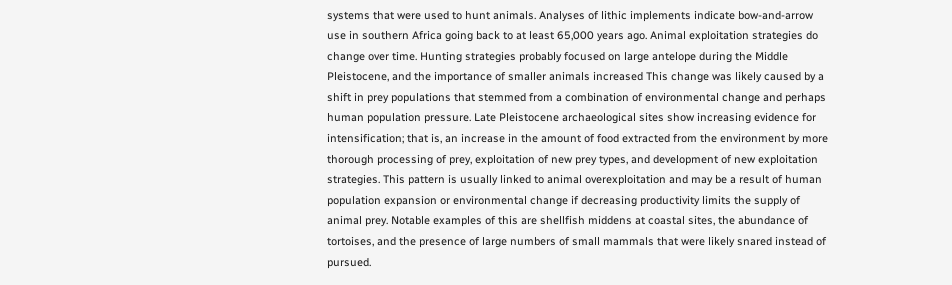systems that were used to hunt animals. Analyses of lithic implements indicate bow-and-arrow use in southern Africa going back to at least 65,000 years ago. Animal exploitation strategies do change over time. Hunting strategies probably focused on large antelope during the Middle Pleistocene, and the importance of smaller animals increased This change was likely caused by a shift in prey populations that stemmed from a combination of environmental change and perhaps human population pressure. Late Pleistocene archaeological sites show increasing evidence for intensification; that is, an increase in the amount of food extracted from the environment by more thorough processing of prey, exploitation of new prey types, and development of new exploitation strategies. This pattern is usually linked to animal overexploitation and may be a result of human population expansion or environmental change if decreasing productivity limits the supply of animal prey. Notable examples of this are shellfish middens at coastal sites, the abundance of tortoises, and the presence of large numbers of small mammals that were likely snared instead of pursued.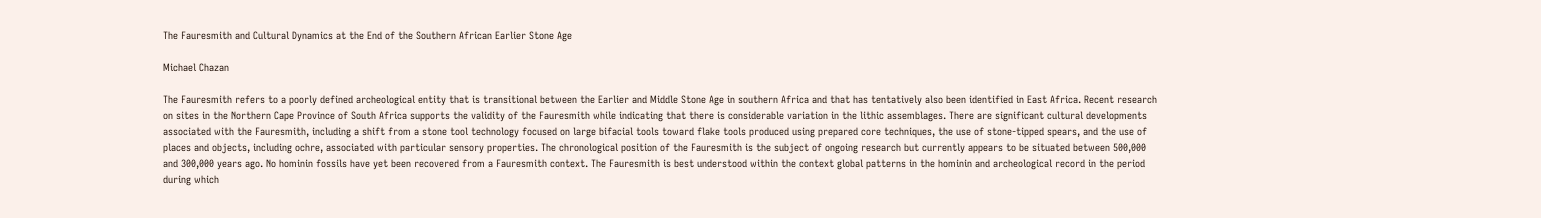The Fauresmith and Cultural Dynamics at the End of the Southern African Earlier Stone Age

Michael Chazan

The Fauresmith refers to a poorly defined archeological entity that is transitional between the Earlier and Middle Stone Age in southern Africa and that has tentatively also been identified in East Africa. Recent research on sites in the Northern Cape Province of South Africa supports the validity of the Fauresmith while indicating that there is considerable variation in the lithic assemblages. There are significant cultural developments associated with the Fauresmith, including a shift from a stone tool technology focused on large bifacial tools toward flake tools produced using prepared core techniques, the use of stone-tipped spears, and the use of places and objects, including ochre, associated with particular sensory properties. The chronological position of the Fauresmith is the subject of ongoing research but currently appears to be situated between 500,000 and 300,000 years ago. No hominin fossils have yet been recovered from a Fauresmith context. The Fauresmith is best understood within the context global patterns in the hominin and archeological record in the period during which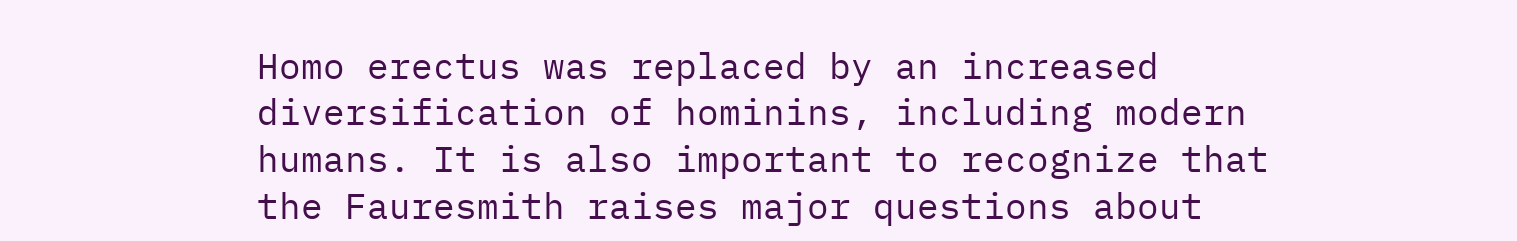Homo erectus was replaced by an increased diversification of hominins, including modern humans. It is also important to recognize that the Fauresmith raises major questions about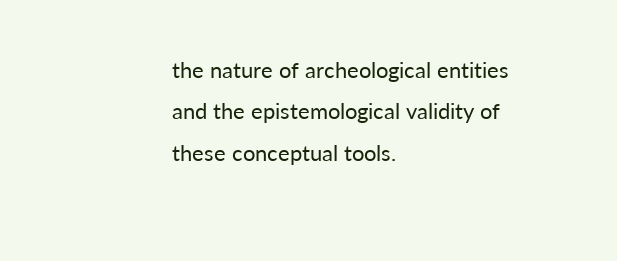the nature of archeological entities and the epistemological validity of these conceptual tools.